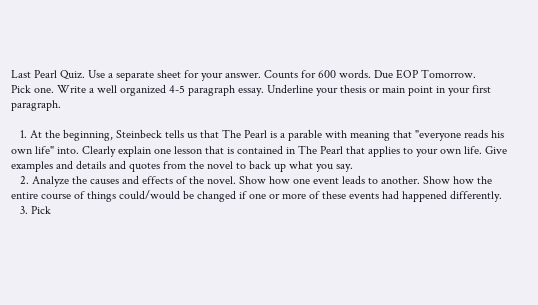Last Pearl Quiz. Use a separate sheet for your answer. Counts for 600 words. Due EOP Tomorrow.
Pick one. Write a well organized 4-5 paragraph essay. Underline your thesis or main point in your first paragraph.

   1. At the beginning, Steinbeck tells us that The Pearl is a parable with meaning that "everyone reads his own life" into. Clearly explain one lesson that is contained in The Pearl that applies to your own life. Give examples and details and quotes from the novel to back up what you say.
   2. Analyze the causes and effects of the novel. Show how one event leads to another. Show how the entire course of things could/would be changed if one or more of these events had happened differently.
   3. Pick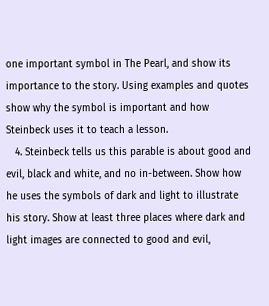one important symbol in The Pearl, and show its importance to the story. Using examples and quotes show why the symbol is important and how Steinbeck uses it to teach a lesson.
   4. Steinbeck tells us this parable is about good and evil, black and white, and no in-between. Show how he uses the symbols of dark and light to illustrate his story. Show at least three places where dark and light images are connected to good and evil,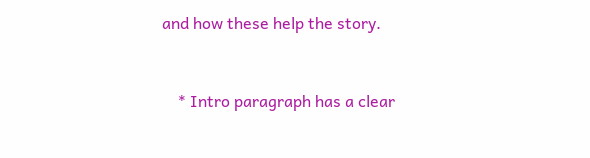and how these help the story.


    * Intro paragraph has a clear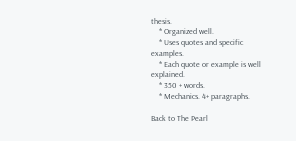thesis.
    * Organized well.
    * Uses quotes and specific examples.
    * Each quote or example is well explained.
    * 350 + words.
    * Mechanics. 4+ paragraphs.

Back to The Pearl